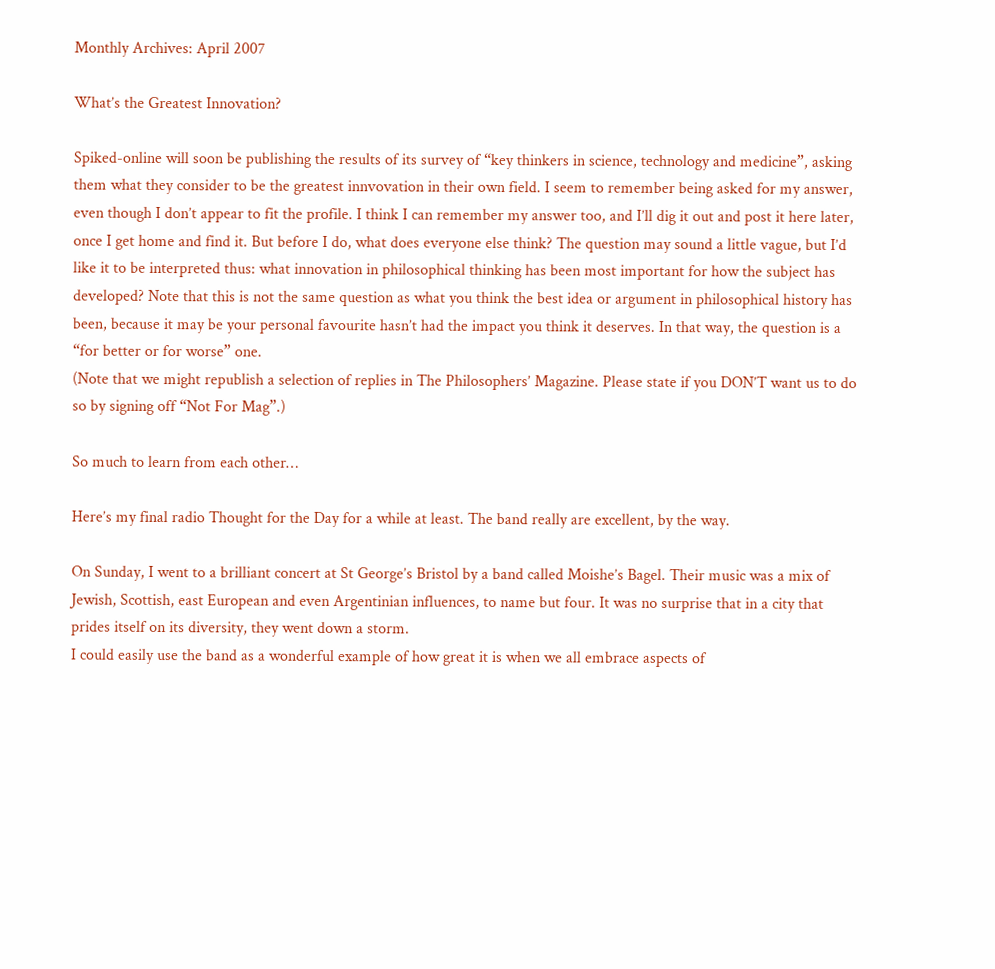Monthly Archives: April 2007

What’s the Greatest Innovation?

Spiked-online will soon be publishing the results of its survey of “key thinkers in science, technology and medicine”, asking them what they consider to be the greatest innvovation in their own field. I seem to remember being asked for my answer, even though I don’t appear to fit the profile. I think I can remember my answer too, and I’ll dig it out and post it here later, once I get home and find it. But before I do, what does everyone else think? The question may sound a little vague, but I’d like it to be interpreted thus: what innovation in philosophical thinking has been most important for how the subject has developed? Note that this is not the same question as what you think the best idea or argument in philosophical history has been, because it may be your personal favourite hasn’t had the impact you think it deserves. In that way, the question is a “for better or for worse” one.
(Note that we might republish a selection of replies in The Philosophers’ Magazine. Please state if you DON’T want us to do so by signing off “Not For Mag”.)

So much to learn from each other…

Here’s my final radio Thought for the Day for a while at least. The band really are excellent, by the way.

On Sunday, I went to a brilliant concert at St George’s Bristol by a band called Moishe’s Bagel. Their music was a mix of Jewish, Scottish, east European and even Argentinian influences, to name but four. It was no surprise that in a city that prides itself on its diversity, they went down a storm.
I could easily use the band as a wonderful example of how great it is when we all embrace aspects of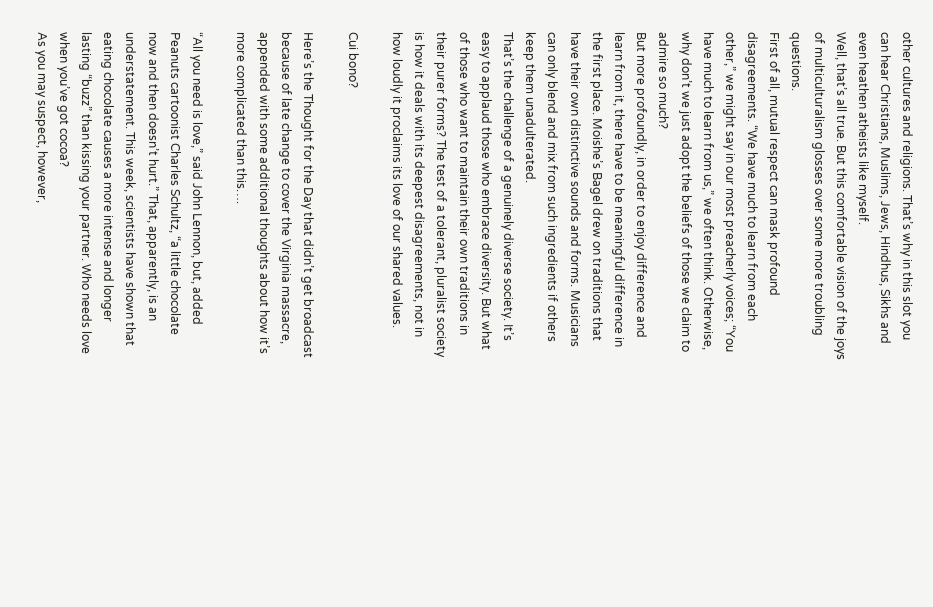other cultures and religions. That’s why in this slot you can hear Christians, Muslims, Jews, Hindhus, Sikhs and even heathen atheists like myself.
Well, that’s all true. But this comfortable vision of the joys of multiculturalism glosses over some more troubling questions.
First of all, mutual respect can mask profound disagreements. “We have much to learn from each other,” we might say in our most preacherly voices; “You have much to learn from us,” we often think. Otherwise, why don’t we just adopt the beliefs of those we claim to admire so much?
But more profoundly, in order to enjoy difference and learn from it, there have to be meaningful difference in the first place. Moishe’s Bagel drew on traditions that have their own distinctive sounds and forms. Musicians can only blend and mix from such ingredients if others keep them unadulterated.
That’s the challenge of a genuinely diverse society. It’s easy to applaud those who embrace diversity. But what of those who want to maintain their own traditions in their purer forms? The test of a tolerant, pluralist society is how it deals with its deepest disagreements, not in how loudly it proclaims its love of our shared values.

Cui bono?

Here’s the Thought for the Day that didn’t get broadcast because of late change to cover the Virginia massacre, appended with some additional thoughts about how it’s more complicated than this….

“All you need is love,” said John Lennon, but, added Peanuts cartoonist Charles Schultz, “a little chocolate now and then doesn’t hurt.” That, apparently, is an understatement. This week, scientists have shown that eating chocolate causes a more intense and longer lasting “buzz” than kissing your partner. Who needs love when you’ve got cocoa?
As you may suspect, however,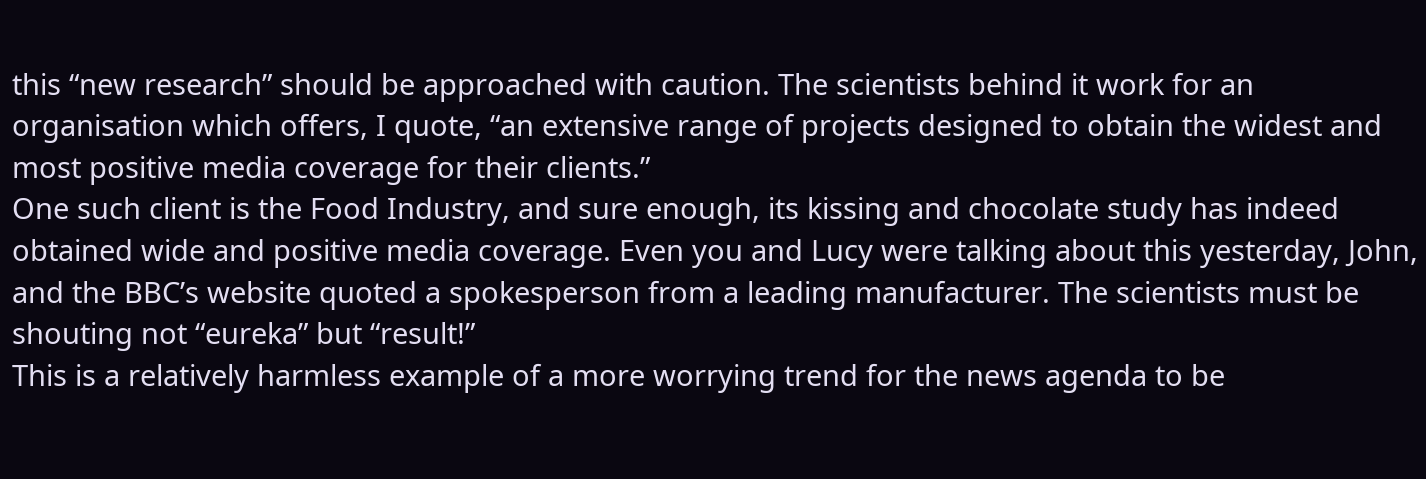this “new research” should be approached with caution. The scientists behind it work for an organisation which offers, I quote, “an extensive range of projects designed to obtain the widest and most positive media coverage for their clients.”
One such client is the Food Industry, and sure enough, its kissing and chocolate study has indeed obtained wide and positive media coverage. Even you and Lucy were talking about this yesterday, John, and the BBC’s website quoted a spokesperson from a leading manufacturer. The scientists must be shouting not “eureka” but “result!”
This is a relatively harmless example of a more worrying trend for the news agenda to be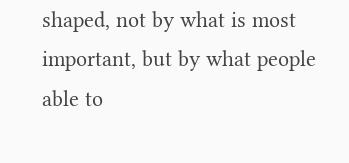shaped, not by what is most important, but by what people able to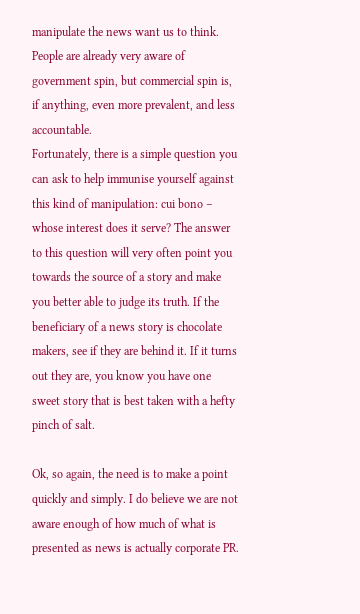manipulate the news want us to think. People are already very aware of government spin, but commercial spin is, if anything, even more prevalent, and less accountable.
Fortunately, there is a simple question you can ask to help immunise yourself against this kind of manipulation: cui bono – whose interest does it serve? The answer to this question will very often point you towards the source of a story and make you better able to judge its truth. If the beneficiary of a news story is chocolate makers, see if they are behind it. If it turns out they are, you know you have one sweet story that is best taken with a hefty pinch of salt.

Ok, so again, the need is to make a point quickly and simply. I do believe we are not aware enough of how much of what is presented as news is actually corporate PR.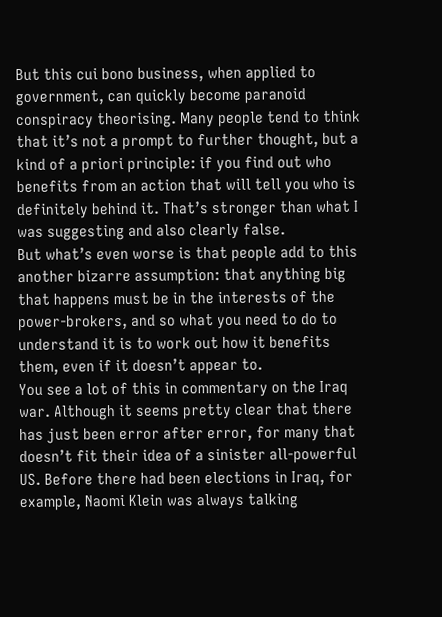But this cui bono business, when applied to government, can quickly become paranoid conspiracy theorising. Many people tend to think that it’s not a prompt to further thought, but a kind of a priori principle: if you find out who benefits from an action that will tell you who is definitely behind it. That’s stronger than what I was suggesting and also clearly false.
But what’s even worse is that people add to this another bizarre assumption: that anything big that happens must be in the interests of the power-brokers, and so what you need to do to understand it is to work out how it benefits them, even if it doesn’t appear to.
You see a lot of this in commentary on the Iraq war. Although it seems pretty clear that there has just been error after error, for many that doesn’t fit their idea of a sinister all-powerful US. Before there had been elections in Iraq, for example, Naomi Klein was always talking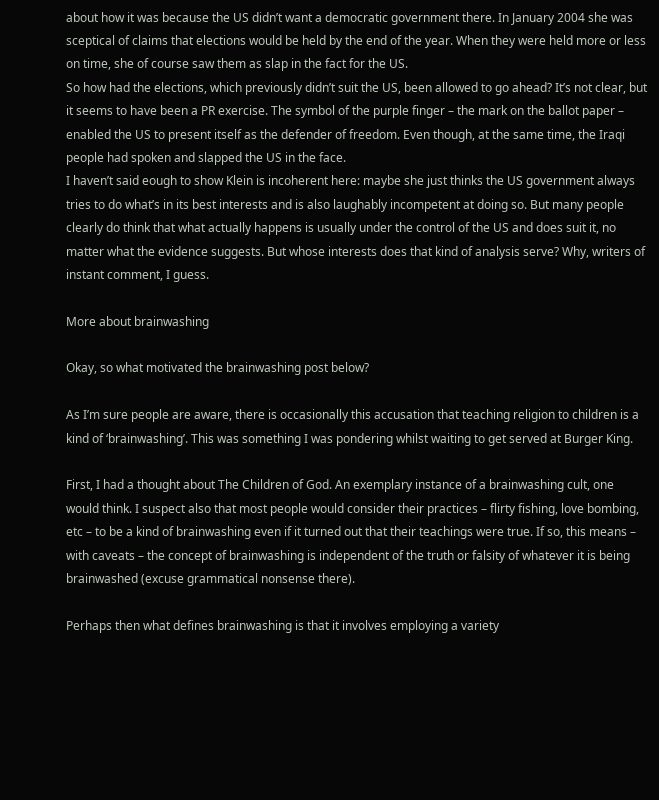about how it was because the US didn’t want a democratic government there. In January 2004 she was sceptical of claims that elections would be held by the end of the year. When they were held more or less on time, she of course saw them as slap in the fact for the US.
So how had the elections, which previously didn’t suit the US, been allowed to go ahead? It’s not clear, but it seems to have been a PR exercise. The symbol of the purple finger – the mark on the ballot paper – enabled the US to present itself as the defender of freedom. Even though, at the same time, the Iraqi people had spoken and slapped the US in the face.
I haven’t said eough to show Klein is incoherent here: maybe she just thinks the US government always tries to do what’s in its best interests and is also laughably incompetent at doing so. But many people clearly do think that what actually happens is usually under the control of the US and does suit it, no matter what the evidence suggests. But whose interests does that kind of analysis serve? Why, writers of instant comment, I guess.

More about brainwashing

Okay, so what motivated the brainwashing post below?

As I’m sure people are aware, there is occasionally this accusation that teaching religion to children is a kind of ‘brainwashing’. This was something I was pondering whilst waiting to get served at Burger King.

First, I had a thought about The Children of God. An exemplary instance of a brainwashing cult, one would think. I suspect also that most people would consider their practices – flirty fishing, love bombing, etc – to be a kind of brainwashing even if it turned out that their teachings were true. If so, this means – with caveats – the concept of brainwashing is independent of the truth or falsity of whatever it is being brainwashed (excuse grammatical nonsense there).

Perhaps then what defines brainwashing is that it involves employing a variety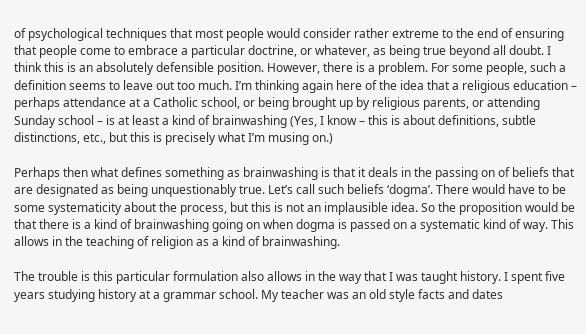of psychological techniques that most people would consider rather extreme to the end of ensuring that people come to embrace a particular doctrine, or whatever, as being true beyond all doubt. I think this is an absolutely defensible position. However, there is a problem. For some people, such a definition seems to leave out too much. I’m thinking again here of the idea that a religious education – perhaps attendance at a Catholic school, or being brought up by religious parents, or attending Sunday school – is at least a kind of brainwashing (Yes, I know – this is about definitions, subtle distinctions, etc., but this is precisely what I’m musing on.)

Perhaps then what defines something as brainwashing is that it deals in the passing on of beliefs that are designated as being unquestionably true. Let’s call such beliefs ‘dogma’. There would have to be some systematicity about the process, but this is not an implausible idea. So the proposition would be that there is a kind of brainwashing going on when dogma is passed on a systematic kind of way. This allows in the teaching of religion as a kind of brainwashing.

The trouble is this particular formulation also allows in the way that I was taught history. I spent five years studying history at a grammar school. My teacher was an old style facts and dates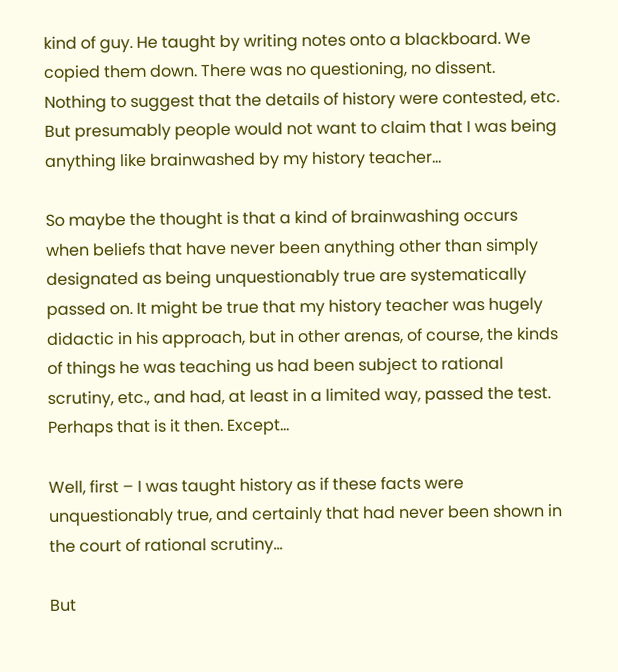kind of guy. He taught by writing notes onto a blackboard. We copied them down. There was no questioning, no dissent. Nothing to suggest that the details of history were contested, etc. But presumably people would not want to claim that I was being anything like brainwashed by my history teacher…

So maybe the thought is that a kind of brainwashing occurs when beliefs that have never been anything other than simply designated as being unquestionably true are systematically passed on. It might be true that my history teacher was hugely didactic in his approach, but in other arenas, of course, the kinds of things he was teaching us had been subject to rational scrutiny, etc., and had, at least in a limited way, passed the test. Perhaps that is it then. Except…

Well, first – I was taught history as if these facts were unquestionably true, and certainly that had never been shown in the court of rational scrutiny…

But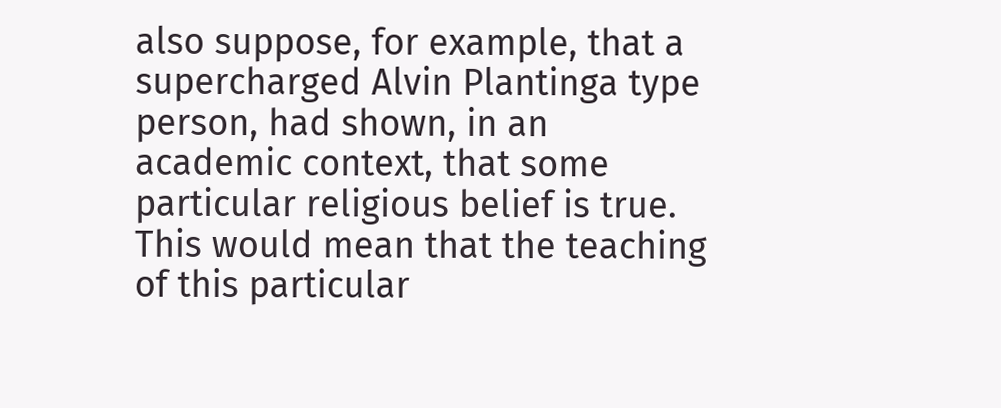also suppose, for example, that a supercharged Alvin Plantinga type person, had shown, in an academic context, that some particular religious belief is true. This would mean that the teaching of this particular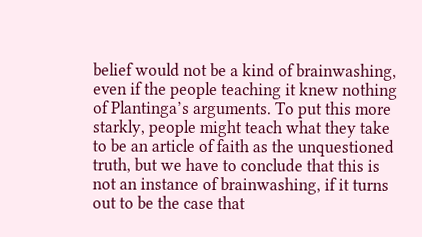belief would not be a kind of brainwashing, even if the people teaching it knew nothing of Plantinga’s arguments. To put this more starkly, people might teach what they take to be an article of faith as the unquestioned truth, but we have to conclude that this is not an instance of brainwashing, if it turns out to be the case that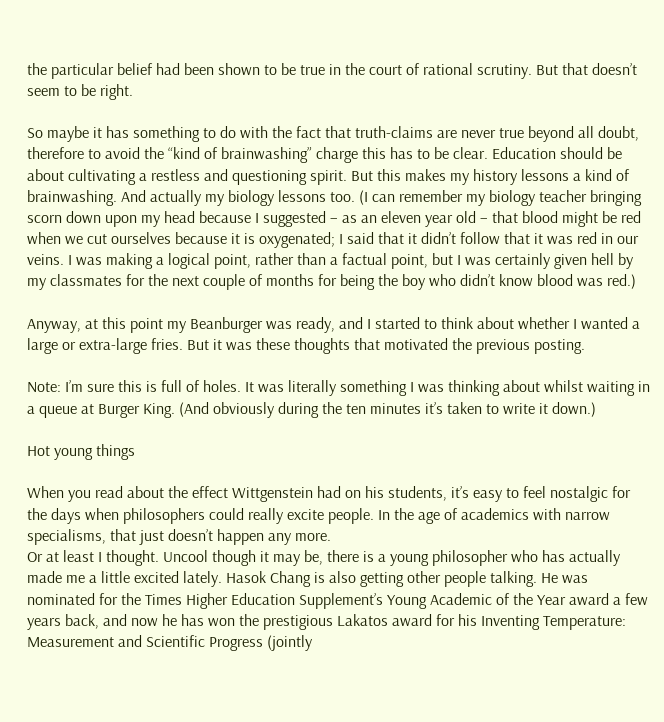the particular belief had been shown to be true in the court of rational scrutiny. But that doesn’t seem to be right.

So maybe it has something to do with the fact that truth-claims are never true beyond all doubt, therefore to avoid the “kind of brainwashing” charge this has to be clear. Education should be about cultivating a restless and questioning spirit. But this makes my history lessons a kind of brainwashing. And actually my biology lessons too. (I can remember my biology teacher bringing scorn down upon my head because I suggested – as an eleven year old – that blood might be red when we cut ourselves because it is oxygenated; I said that it didn’t follow that it was red in our veins. I was making a logical point, rather than a factual point, but I was certainly given hell by my classmates for the next couple of months for being the boy who didn’t know blood was red.)

Anyway, at this point my Beanburger was ready, and I started to think about whether I wanted a large or extra-large fries. But it was these thoughts that motivated the previous posting.

Note: I’m sure this is full of holes. It was literally something I was thinking about whilst waiting in a queue at Burger King. (And obviously during the ten minutes it’s taken to write it down.)

Hot young things

When you read about the effect Wittgenstein had on his students, it’s easy to feel nostalgic for the days when philosophers could really excite people. In the age of academics with narrow specialisms, that just doesn’t happen any more.
Or at least I thought. Uncool though it may be, there is a young philosopher who has actually made me a little excited lately. Hasok Chang is also getting other people talking. He was nominated for the Times Higher Education Supplement’s Young Academic of the Year award a few years back, and now he has won the prestigious Lakatos award for his Inventing Temperature: Measurement and Scientific Progress (jointly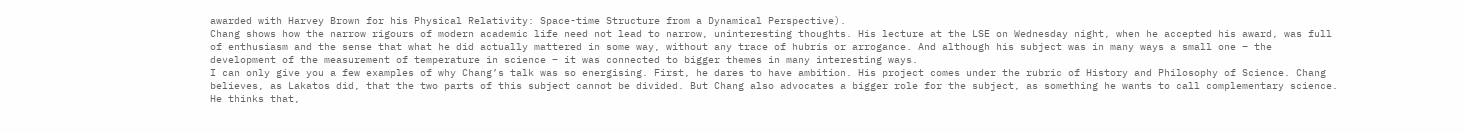awarded with Harvey Brown for his Physical Relativity: Space-time Structure from a Dynamical Perspective).
Chang shows how the narrow rigours of modern academic life need not lead to narrow, uninteresting thoughts. His lecture at the LSE on Wednesday night, when he accepted his award, was full of enthusiasm and the sense that what he did actually mattered in some way, without any trace of hubris or arrogance. And although his subject was in many ways a small one – the development of the measurement of temperature in science – it was connected to bigger themes in many interesting ways.
I can only give you a few examples of why Chang’s talk was so energising. First, he dares to have ambition. His project comes under the rubric of History and Philosophy of Science. Chang believes, as Lakatos did, that the two parts of this subject cannot be divided. But Chang also advocates a bigger role for the subject, as something he wants to call complementary science. He thinks that,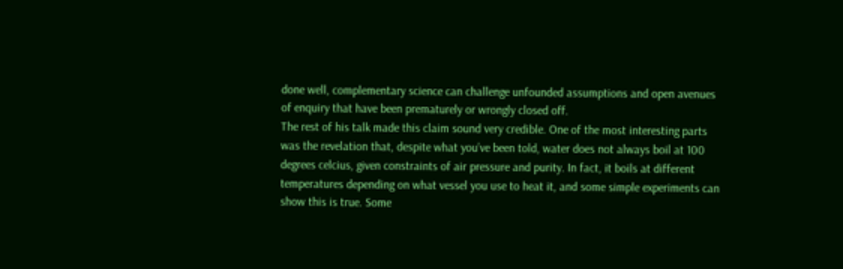done well, complementary science can challenge unfounded assumptions and open avenues of enquiry that have been prematurely or wrongly closed off.
The rest of his talk made this claim sound very credible. One of the most interesting parts was the revelation that, despite what you’ve been told, water does not always boil at 100 degrees celcius, given constraints of air pressure and purity. In fact, it boils at different temperatures depending on what vessel you use to heat it, and some simple experiments can show this is true. Some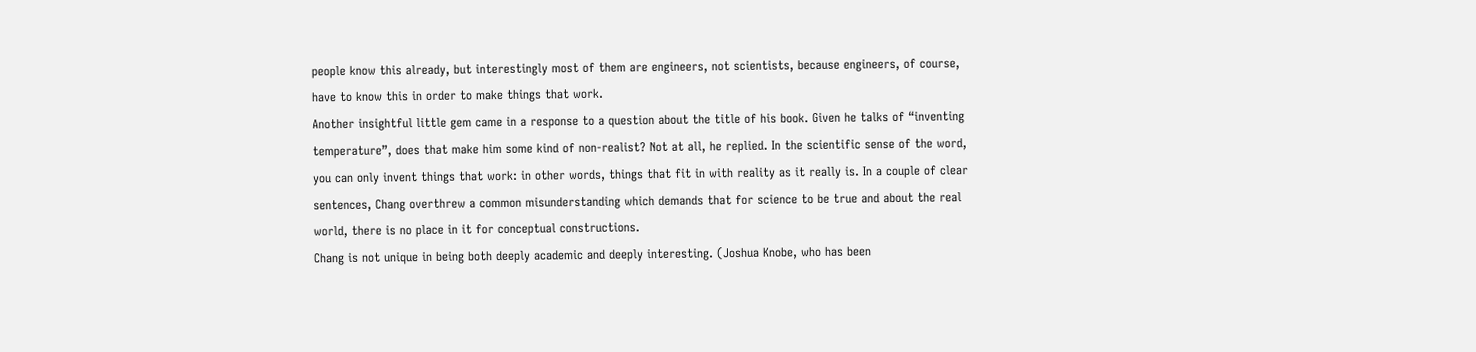people know this already, but interestingly most of them are engineers, not scientists, because engineers, of course, have to know this in order to make things that work.
Another insightful little gem came in a response to a question about the title of his book. Given he talks of “inventing temperature”, does that make him some kind of non-realist? Not at all, he replied. In the scientific sense of the word, you can only invent things that work: in other words, things that fit in with reality as it really is. In a couple of clear sentences, Chang overthrew a common misunderstanding which demands that for science to be true and about the real world, there is no place in it for conceptual constructions.
Chang is not unique in being both deeply academic and deeply interesting. (Joshua Knobe, who has been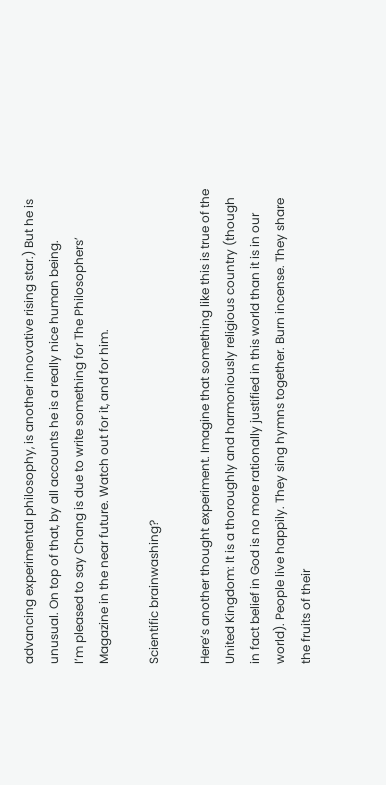advancing experimental philosophy, is another innovative rising star.) But he is unusual. On top of that, by all accounts he is a really nice human being.
I’m pleased to say Chang is due to write something for The Philosophers’ Magazine in the near future. Watch out for it, and for him.

Scientific brainwashing?

Here’s another thought experiment. Imagine that something like this is true of the United Kingdom: It is a thoroughly and harmoniously religious country (though in fact belief in God is no more rationally justified in this world than it is in our world). People live happily. They sing hymns together. Burn incense. They share the fruits of their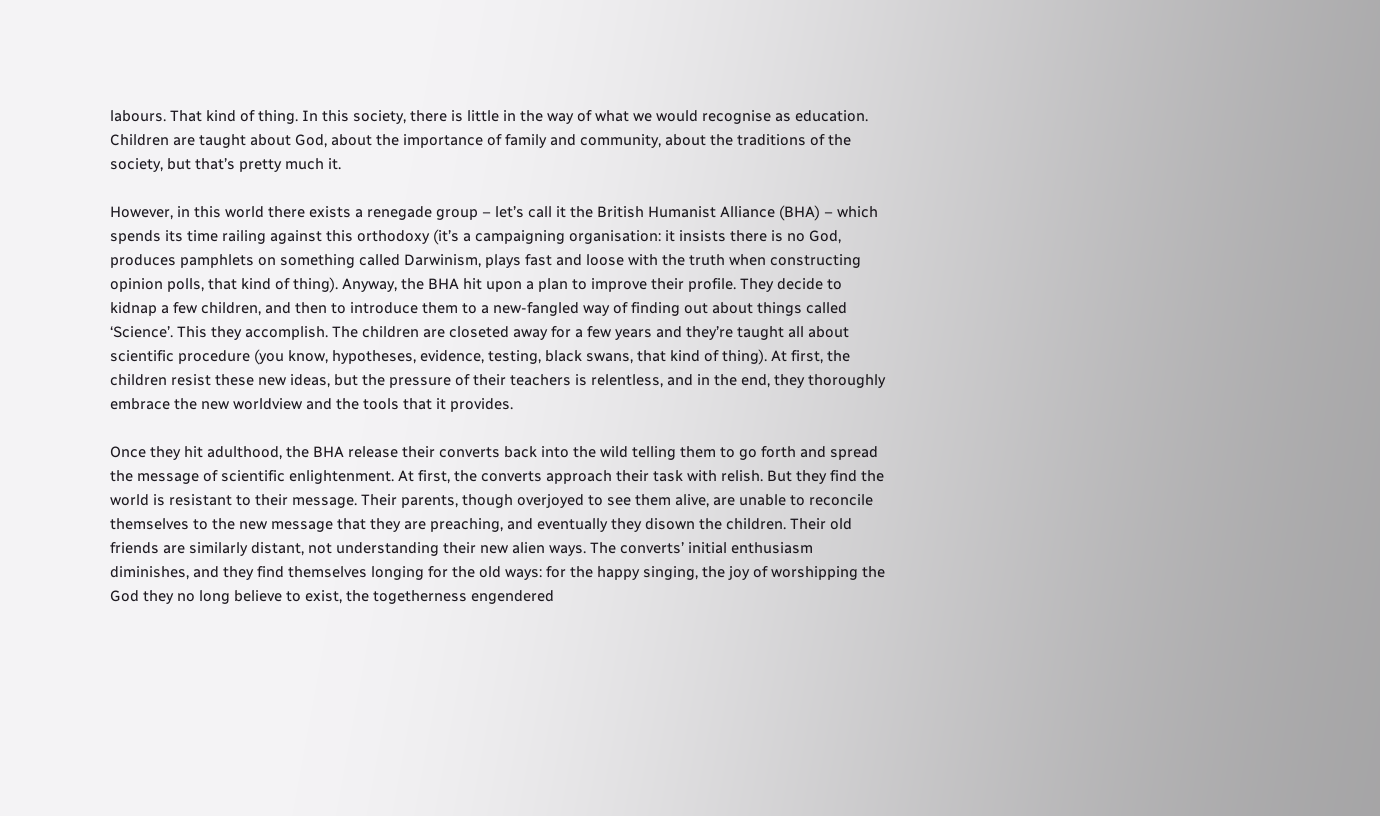labours. That kind of thing. In this society, there is little in the way of what we would recognise as education. Children are taught about God, about the importance of family and community, about the traditions of the society, but that’s pretty much it.

However, in this world there exists a renegade group – let’s call it the British Humanist Alliance (BHA) – which spends its time railing against this orthodoxy (it’s a campaigning organisation: it insists there is no God, produces pamphlets on something called Darwinism, plays fast and loose with the truth when constructing opinion polls, that kind of thing). Anyway, the BHA hit upon a plan to improve their profile. They decide to kidnap a few children, and then to introduce them to a new-fangled way of finding out about things called ‘Science’. This they accomplish. The children are closeted away for a few years and they’re taught all about scientific procedure (you know, hypotheses, evidence, testing, black swans, that kind of thing). At first, the children resist these new ideas, but the pressure of their teachers is relentless, and in the end, they thoroughly embrace the new worldview and the tools that it provides.

Once they hit adulthood, the BHA release their converts back into the wild telling them to go forth and spread the message of scientific enlightenment. At first, the converts approach their task with relish. But they find the world is resistant to their message. Their parents, though overjoyed to see them alive, are unable to reconcile themselves to the new message that they are preaching, and eventually they disown the children. Their old friends are similarly distant, not understanding their new alien ways. The converts’ initial enthusiasm diminishes, and they find themselves longing for the old ways: for the happy singing, the joy of worshipping the God they no long believe to exist, the togetherness engendered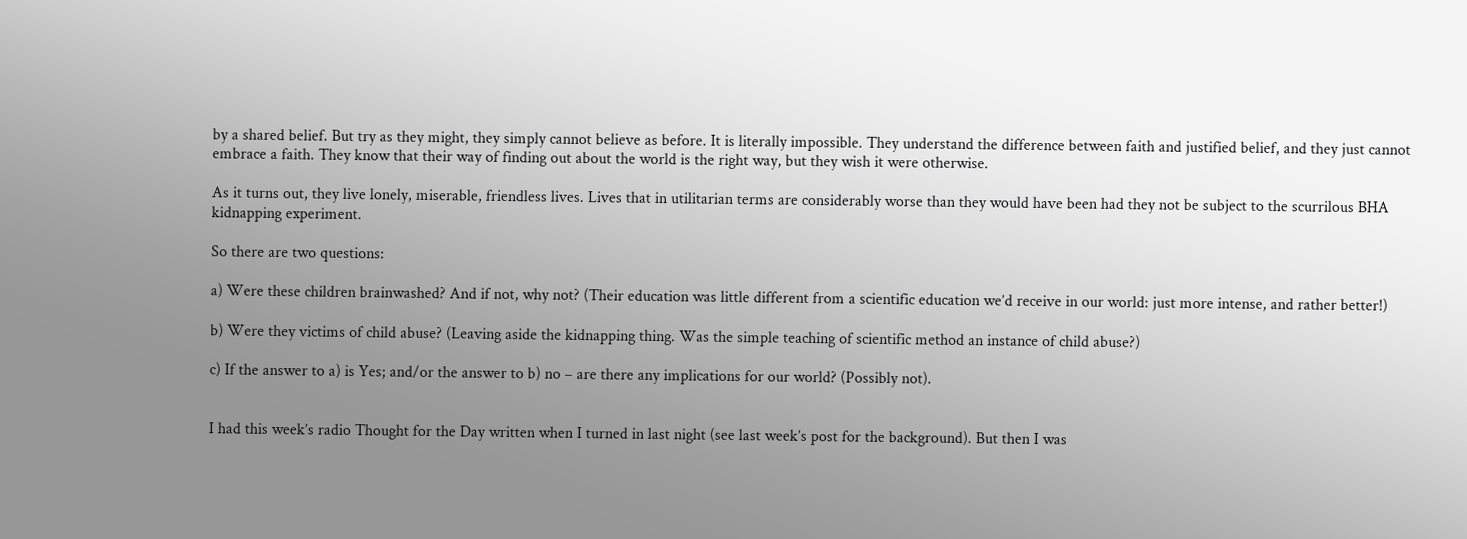by a shared belief. But try as they might, they simply cannot believe as before. It is literally impossible. They understand the difference between faith and justified belief, and they just cannot embrace a faith. They know that their way of finding out about the world is the right way, but they wish it were otherwise.

As it turns out, they live lonely, miserable, friendless lives. Lives that in utilitarian terms are considerably worse than they would have been had they not be subject to the scurrilous BHA kidnapping experiment.

So there are two questions:

a) Were these children brainwashed? And if not, why not? (Their education was little different from a scientific education we’d receive in our world: just more intense, and rather better!)

b) Were they victims of child abuse? (Leaving aside the kidnapping thing. Was the simple teaching of scientific method an instance of child abuse?)

c) If the answer to a) is Yes; and/or the answer to b) no – are there any implications for our world? (Possibly not).


I had this week’s radio Thought for the Day written when I turned in last night (see last week’s post for the background). But then I was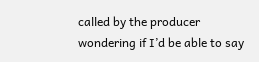called by the producer wondering if I’d be able to say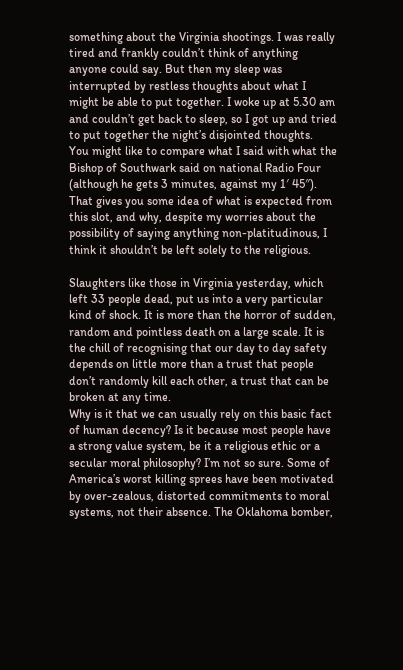something about the Virginia shootings. I was really tired and frankly couldn’t think of anything anyone could say. But then my sleep was interrupted by restless thoughts about what I might be able to put together. I woke up at 5.30 am and couldn’t get back to sleep, so I got up and tried to put together the night’s disjointed thoughts.
You might like to compare what I said with what the Bishop of Southwark said on national Radio Four (although he gets 3 minutes, against my 1′ 45″). That gives you some idea of what is expected from this slot, and why, despite my worries about the possibility of saying anything non-platitudinous, I think it shouldn’t be left solely to the religious.

Slaughters like those in Virginia yesterday, which left 33 people dead, put us into a very particular kind of shock. It is more than the horror of sudden, random and pointless death on a large scale. It is the chill of recognising that our day to day safety depends on little more than a trust that people don’t randomly kill each other, a trust that can be broken at any time.
Why is it that we can usually rely on this basic fact of human decency? Is it because most people have a strong value system, be it a religious ethic or a secular moral philosophy? I’m not so sure. Some of America’s worst killing sprees have been motivated by over-zealous, distorted commitments to moral systems, not their absence. The Oklahoma bomber,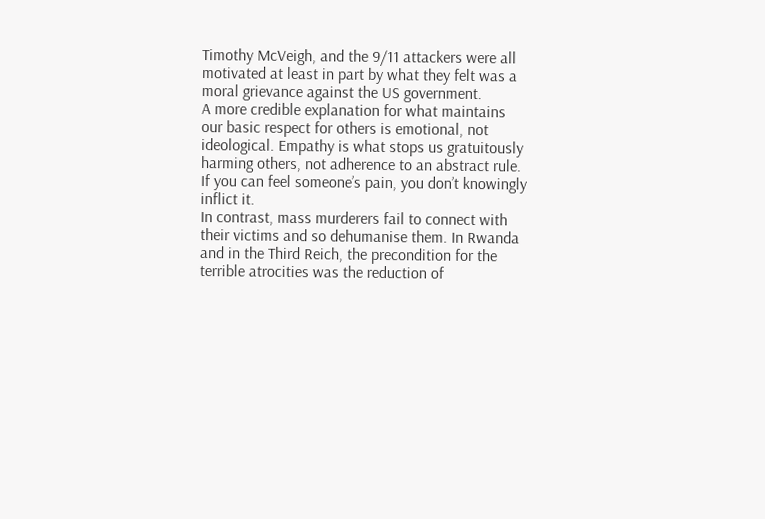Timothy McVeigh, and the 9/11 attackers were all motivated at least in part by what they felt was a moral grievance against the US government.
A more credible explanation for what maintains our basic respect for others is emotional, not ideological. Empathy is what stops us gratuitously harming others, not adherence to an abstract rule. If you can feel someone’s pain, you don’t knowingly inflict it.
In contrast, mass murderers fail to connect with their victims and so dehumanise them. In Rwanda and in the Third Reich, the precondition for the terrible atrocities was the reduction of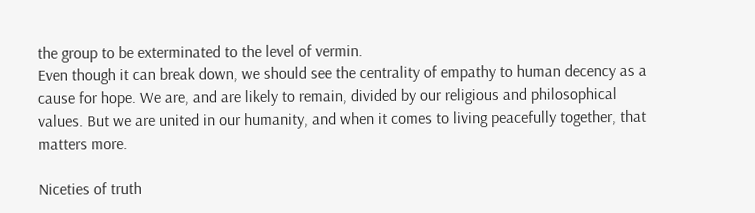the group to be exterminated to the level of vermin.
Even though it can break down, we should see the centrality of empathy to human decency as a cause for hope. We are, and are likely to remain, divided by our religious and philosophical values. But we are united in our humanity, and when it comes to living peacefully together, that matters more.

Niceties of truth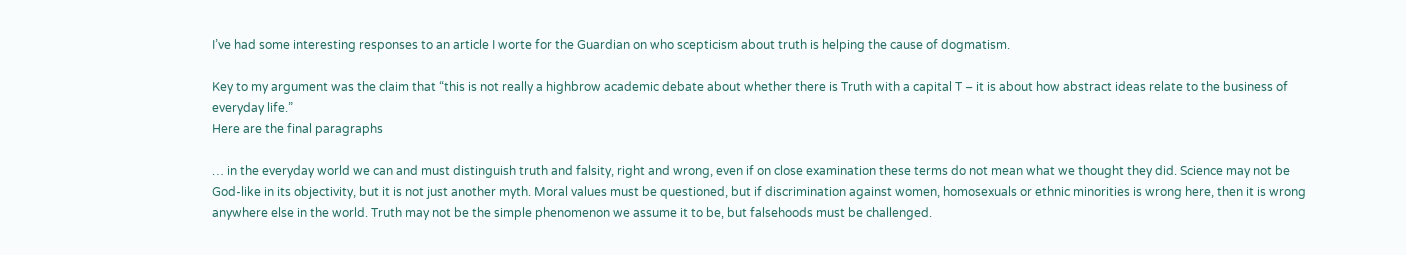I’ve had some interesting responses to an article I worte for the Guardian on who scepticism about truth is helping the cause of dogmatism.

Key to my argument was the claim that “this is not really a highbrow academic debate about whether there is Truth with a capital T – it is about how abstract ideas relate to the business of everyday life.”
Here are the final paragraphs

… in the everyday world we can and must distinguish truth and falsity, right and wrong, even if on close examination these terms do not mean what we thought they did. Science may not be God-like in its objectivity, but it is not just another myth. Moral values must be questioned, but if discrimination against women, homosexuals or ethnic minorities is wrong here, then it is wrong anywhere else in the world. Truth may not be the simple phenomenon we assume it to be, but falsehoods must be challenged.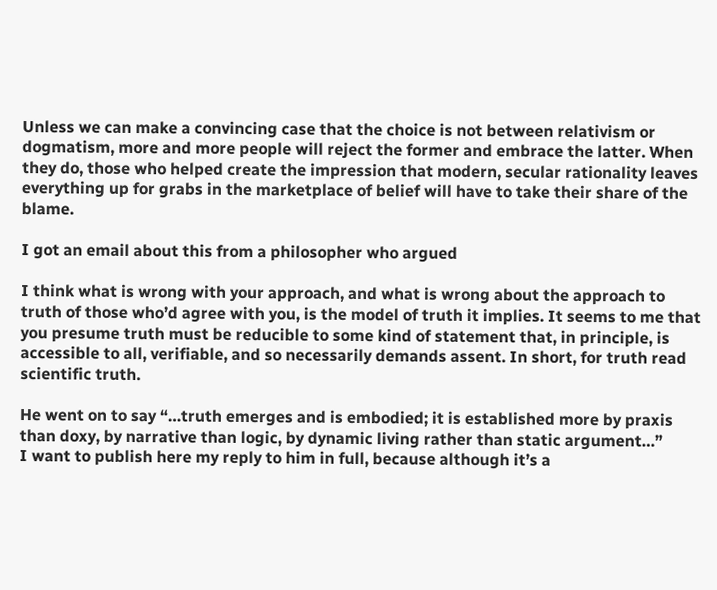Unless we can make a convincing case that the choice is not between relativism or dogmatism, more and more people will reject the former and embrace the latter. When they do, those who helped create the impression that modern, secular rationality leaves everything up for grabs in the marketplace of belief will have to take their share of the blame.

I got an email about this from a philosopher who argued

I think what is wrong with your approach, and what is wrong about the approach to truth of those who’d agree with you, is the model of truth it implies. It seems to me that you presume truth must be reducible to some kind of statement that, in principle, is accessible to all, verifiable, and so necessarily demands assent. In short, for truth read scientific truth.

He went on to say “…truth emerges and is embodied; it is established more by praxis than doxy, by narrative than logic, by dynamic living rather than static argument…”
I want to publish here my reply to him in full, because although it’s a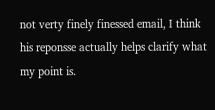not verty finely finessed email, I think his reponsse actually helps clarify what my point is.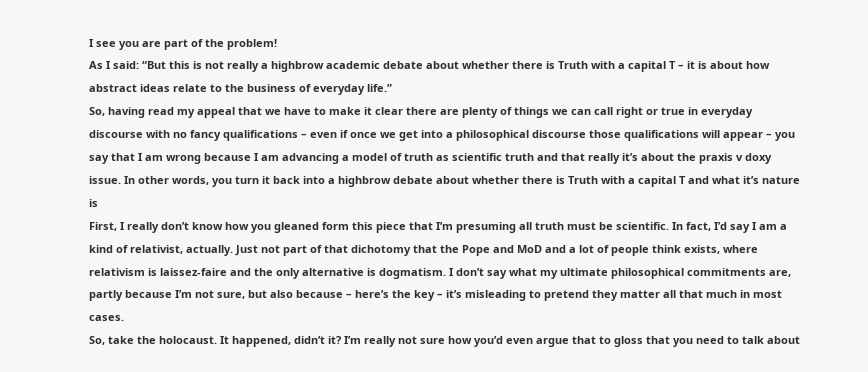I see you are part of the problem!
As I said: “But this is not really a highbrow academic debate about whether there is Truth with a capital T – it is about how abstract ideas relate to the business of everyday life.”
So, having read my appeal that we have to make it clear there are plenty of things we can call right or true in everyday discourse with no fancy qualifications – even if once we get into a philosophical discourse those qualifications will appear – you say that I am wrong because I am advancing a model of truth as scientific truth and that really it’s about the praxis v doxy issue. In other words, you turn it back into a highbrow debate about whether there is Truth with a capital T and what it’s nature is
First, I really don’t know how you gleaned form this piece that I’m presuming all truth must be scientific. In fact, I’d say I am a kind of relativist, actually. Just not part of that dichotomy that the Pope and MoD and a lot of people think exists, where relativism is laissez-faire and the only alternative is dogmatism. I don’t say what my ultimate philosophical commitments are, partly because I’m not sure, but also because – here’s the key – it’s misleading to pretend they matter all that much in most cases.
So, take the holocaust. It happened, didn’t it? I’m really not sure how you’d even argue that to gloss that you need to talk about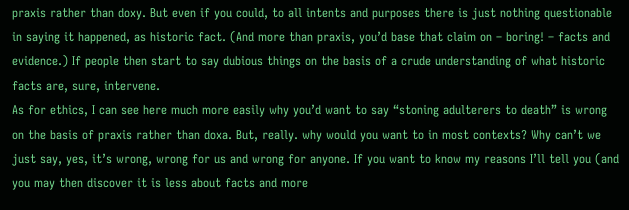praxis rather than doxy. But even if you could, to all intents and purposes there is just nothing questionable in saying it happened, as historic fact. (And more than praxis, you’d base that claim on – boring! – facts and evidence.) If people then start to say dubious things on the basis of a crude understanding of what historic facts are, sure, intervene.
As for ethics, I can see here much more easily why you’d want to say “stoning adulterers to death” is wrong on the basis of praxis rather than doxa. But, really. why would you want to in most contexts? Why can’t we just say, yes, it’s wrong, wrong for us and wrong for anyone. If you want to know my reasons I’ll tell you (and you may then discover it is less about facts and more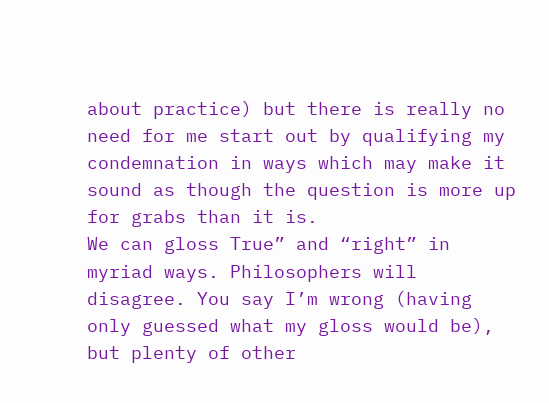about practice) but there is really no need for me start out by qualifying my condemnation in ways which may make it sound as though the question is more up for grabs than it is.
We can gloss True” and “right” in myriad ways. Philosophers will disagree. You say I’m wrong (having only guessed what my gloss would be), but plenty of other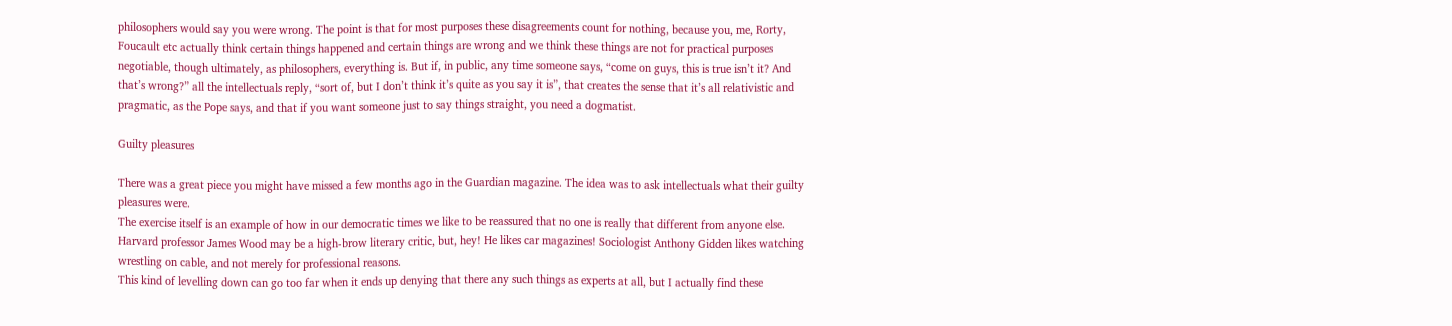philosophers would say you were wrong. The point is that for most purposes these disagreements count for nothing, because you, me, Rorty, Foucault etc actually think certain things happened and certain things are wrong and we think these things are not for practical purposes negotiable, though ultimately, as philosophers, everything is. But if, in public, any time someone says, “come on guys, this is true isn’t it? And that’s wrong?” all the intellectuals reply, “sort of, but I don’t think it’s quite as you say it is”, that creates the sense that it’s all relativistic and pragmatic, as the Pope says, and that if you want someone just to say things straight, you need a dogmatist.

Guilty pleasures

There was a great piece you might have missed a few months ago in the Guardian magazine. The idea was to ask intellectuals what their guilty pleasures were.
The exercise itself is an example of how in our democratic times we like to be reassured that no one is really that different from anyone else. Harvard professor James Wood may be a high-brow literary critic, but, hey! He likes car magazines! Sociologist Anthony Gidden likes watching wrestling on cable, and not merely for professional reasons.
This kind of levelling down can go too far when it ends up denying that there any such things as experts at all, but I actually find these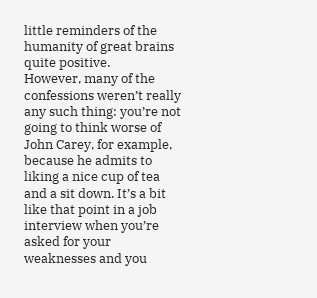little reminders of the humanity of great brains quite positive.
However, many of the confessions weren’t really any such thing: you’re not going to think worse of John Carey, for example, because he admits to liking a nice cup of tea and a sit down. It’s a bit like that point in a job interview when you’re asked for your weaknesses and you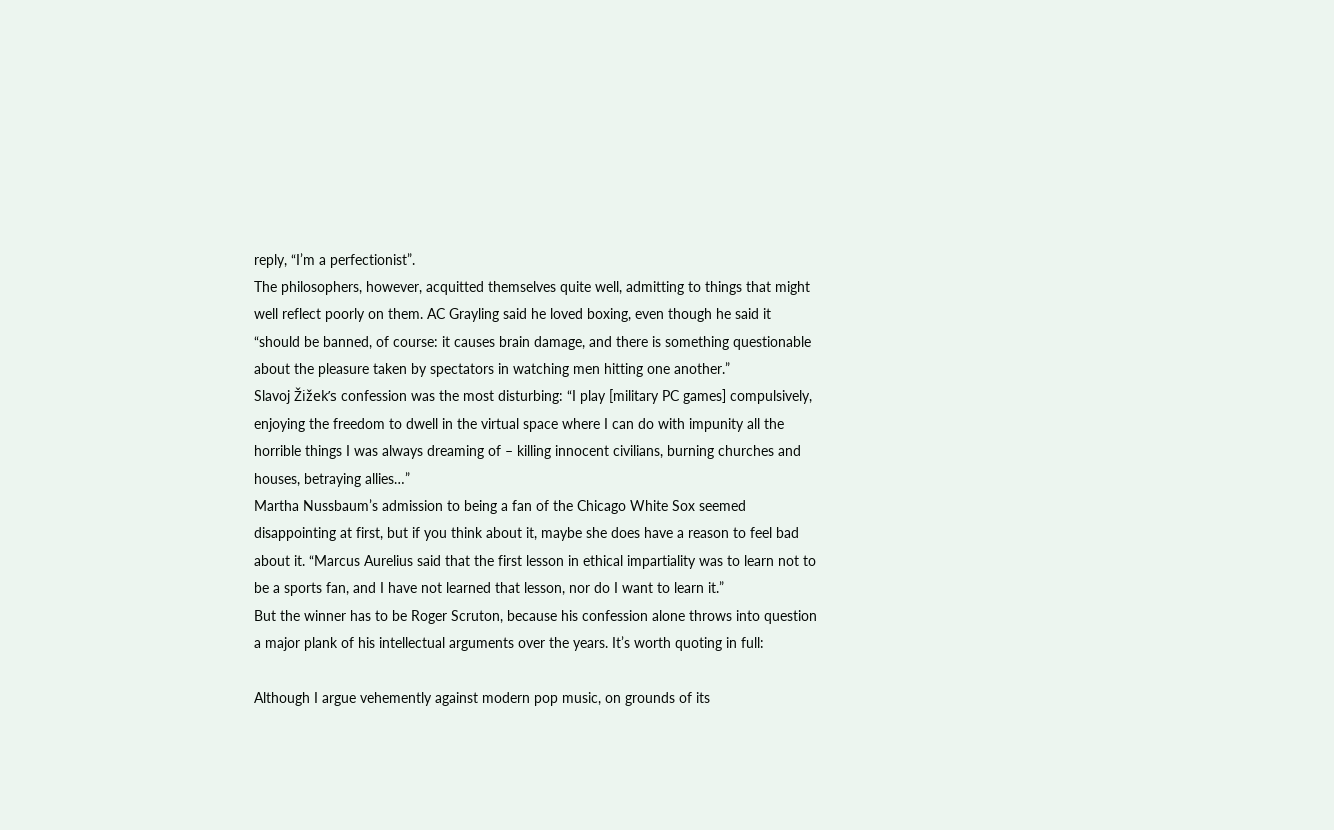reply, “I’m a perfectionist”.
The philosophers, however, acquitted themselves quite well, admitting to things that might well reflect poorly on them. AC Grayling said he loved boxing, even though he said it “should be banned, of course: it causes brain damage, and there is something questionable about the pleasure taken by spectators in watching men hitting one another.”
Slavoj Žižek’s confession was the most disturbing: “I play [military PC games] compulsively, enjoying the freedom to dwell in the virtual space where I can do with impunity all the horrible things I was always dreaming of – killing innocent civilians, burning churches and houses, betraying allies…”
Martha Nussbaum’s admission to being a fan of the Chicago White Sox seemed disappointing at first, but if you think about it, maybe she does have a reason to feel bad about it. “Marcus Aurelius said that the first lesson in ethical impartiality was to learn not to be a sports fan, and I have not learned that lesson, nor do I want to learn it.”
But the winner has to be Roger Scruton, because his confession alone throws into question a major plank of his intellectual arguments over the years. It’s worth quoting in full:

Although I argue vehemently against modern pop music, on grounds of its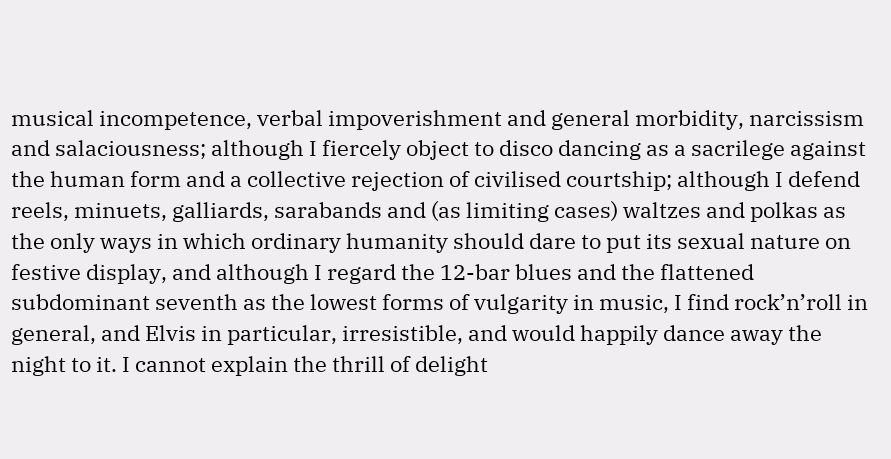musical incompetence, verbal impoverishment and general morbidity, narcissism and salaciousness; although I fiercely object to disco dancing as a sacrilege against the human form and a collective rejection of civilised courtship; although I defend reels, minuets, galliards, sarabands and (as limiting cases) waltzes and polkas as the only ways in which ordinary humanity should dare to put its sexual nature on festive display, and although I regard the 12-bar blues and the flattened subdominant seventh as the lowest forms of vulgarity in music, I find rock’n’roll in general, and Elvis in particular, irresistible, and would happily dance away the night to it. I cannot explain the thrill of delight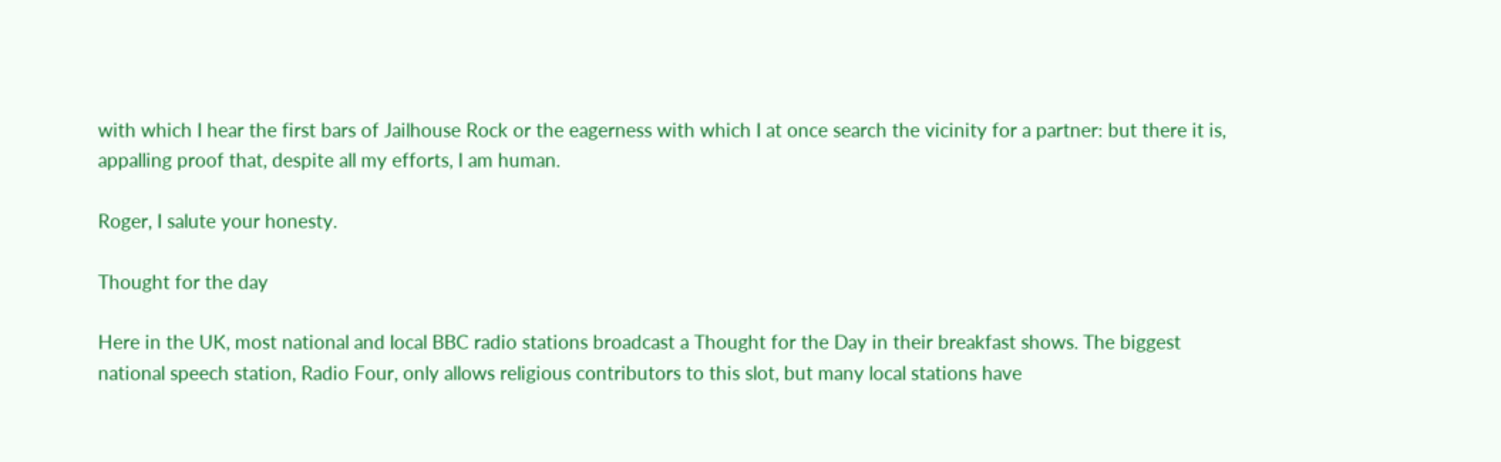with which I hear the first bars of Jailhouse Rock or the eagerness with which I at once search the vicinity for a partner: but there it is, appalling proof that, despite all my efforts, I am human.

Roger, I salute your honesty.

Thought for the day

Here in the UK, most national and local BBC radio stations broadcast a Thought for the Day in their breakfast shows. The biggest national speech station, Radio Four, only allows religious contributors to this slot, but many local stations have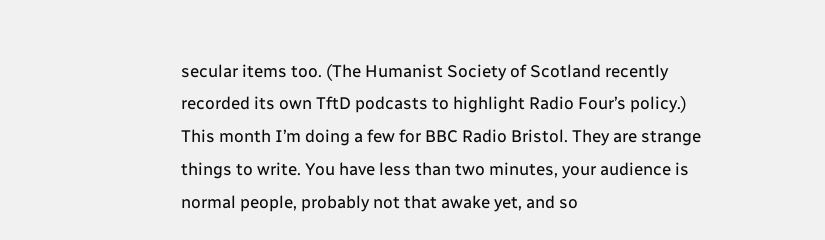secular items too. (The Humanist Society of Scotland recently recorded its own TftD podcasts to highlight Radio Four’s policy.)
This month I’m doing a few for BBC Radio Bristol. They are strange things to write. You have less than two minutes, your audience is normal people, probably not that awake yet, and so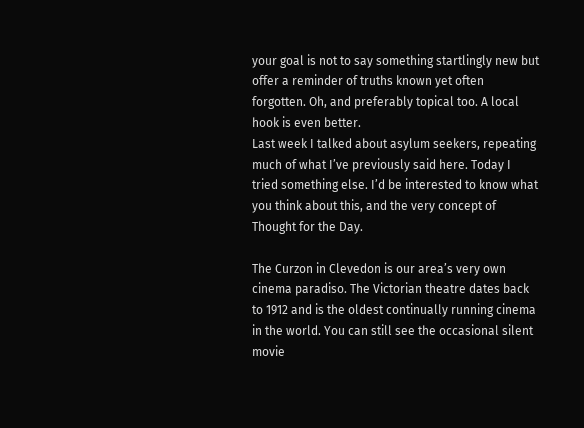your goal is not to say something startlingly new but offer a reminder of truths known yet often forgotten. Oh, and preferably topical too. A local hook is even better.
Last week I talked about asylum seekers, repeating much of what I’ve previously said here. Today I tried something else. I’d be interested to know what you think about this, and the very concept of Thought for the Day.

The Curzon in Clevedon is our area’s very own cinema paradiso. The Victorian theatre dates back to 1912 and is the oldest continually running cinema in the world. You can still see the occasional silent movie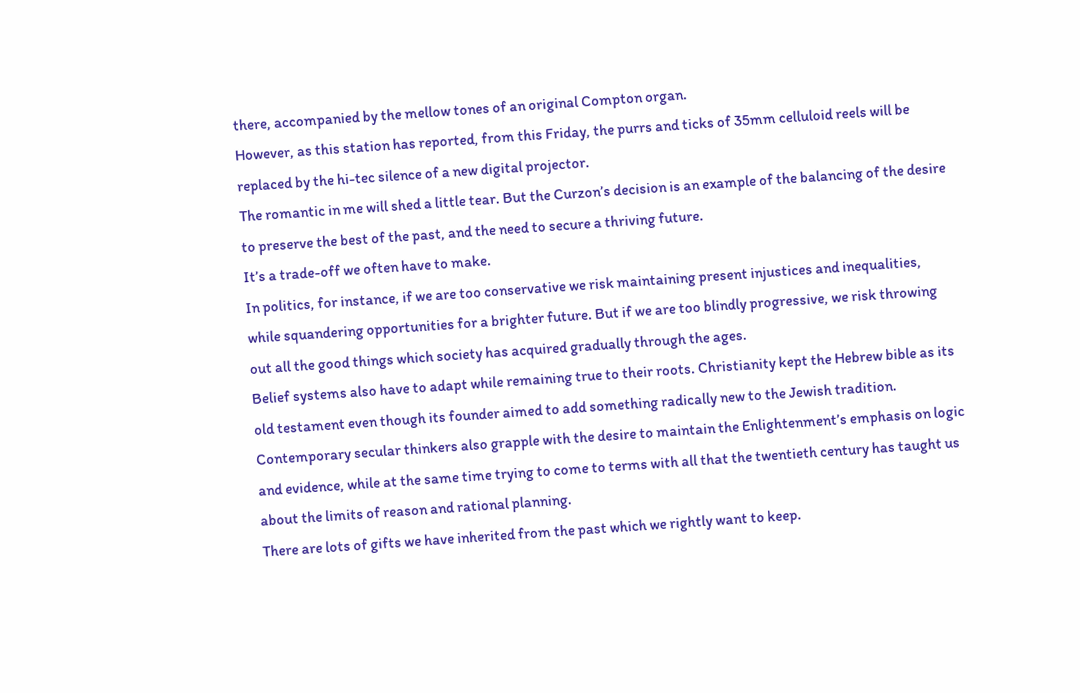there, accompanied by the mellow tones of an original Compton organ.
However, as this station has reported, from this Friday, the purrs and ticks of 35mm celluloid reels will be replaced by the hi-tec silence of a new digital projector.
The romantic in me will shed a little tear. But the Curzon’s decision is an example of the balancing of the desire to preserve the best of the past, and the need to secure a thriving future.
It’s a trade-off we often have to make.
In politics, for instance, if we are too conservative we risk maintaining present injustices and inequalities, while squandering opportunities for a brighter future. But if we are too blindly progressive, we risk throwing out all the good things which society has acquired gradually through the ages.
Belief systems also have to adapt while remaining true to their roots. Christianity kept the Hebrew bible as its old testament even though its founder aimed to add something radically new to the Jewish tradition. Contemporary secular thinkers also grapple with the desire to maintain the Enlightenment’s emphasis on logic and evidence, while at the same time trying to come to terms with all that the twentieth century has taught us about the limits of reason and rational planning.
There are lots of gifts we have inherited from the past which we rightly want to keep.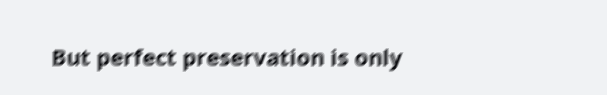But perfect preservation is only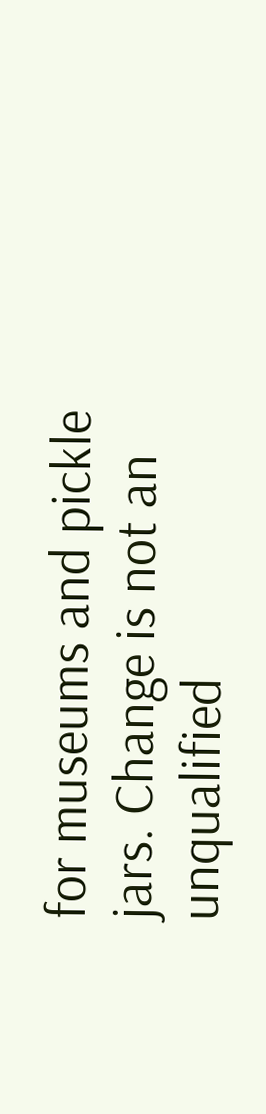for museums and pickle jars. Change is not an unqualified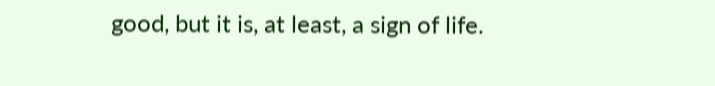good, but it is, at least, a sign of life.